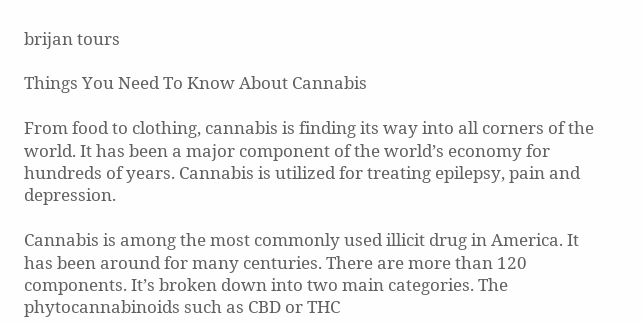brijan tours

Things You Need To Know About Cannabis

From food to clothing, cannabis is finding its way into all corners of the world. It has been a major component of the world’s economy for hundreds of years. Cannabis is utilized for treating epilepsy, pain and depression.

Cannabis is among the most commonly used illicit drug in America. It has been around for many centuries. There are more than 120 components. It’s broken down into two main categories. The phytocannabinoids such as CBD or THC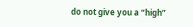do not give you a “high”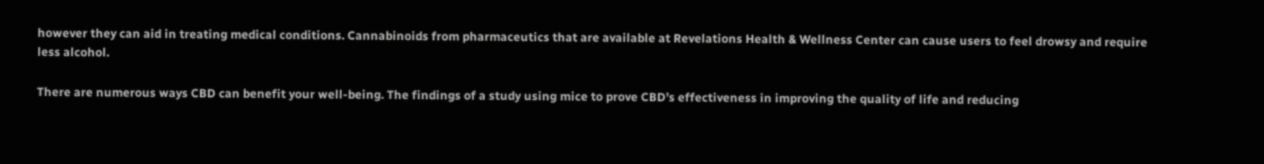however they can aid in treating medical conditions. Cannabinoids from pharmaceutics that are available at Revelations Health & Wellness Center can cause users to feel drowsy and require less alcohol.

There are numerous ways CBD can benefit your well-being. The findings of a study using mice to prove CBD’s effectiveness in improving the quality of life and reducing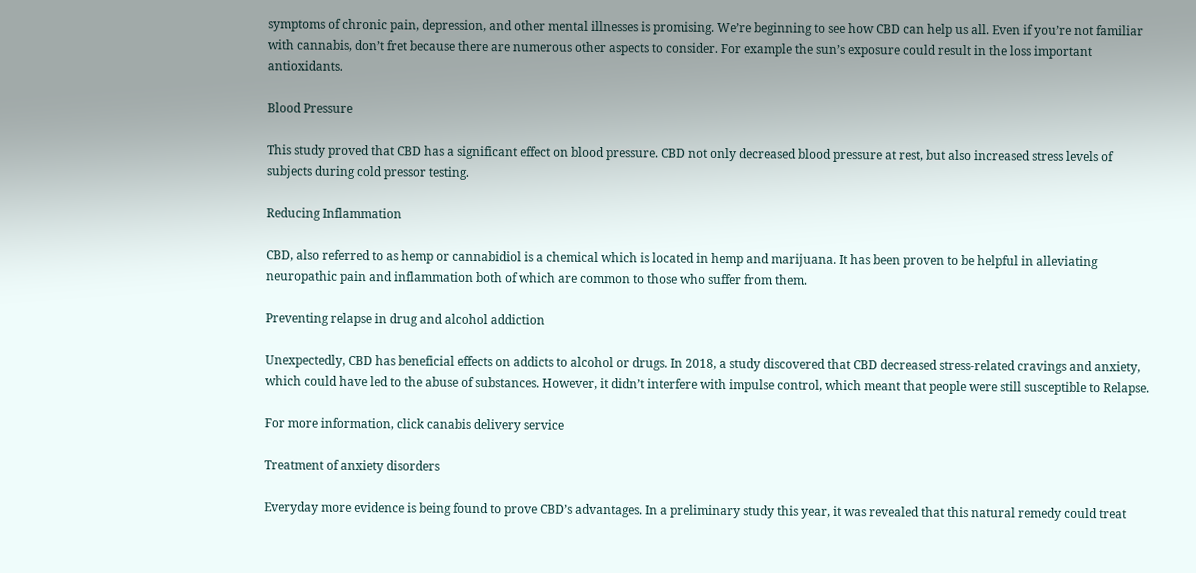symptoms of chronic pain, depression, and other mental illnesses is promising. We’re beginning to see how CBD can help us all. Even if you’re not familiar with cannabis, don’t fret because there are numerous other aspects to consider. For example the sun’s exposure could result in the loss important antioxidants.

Blood Pressure

This study proved that CBD has a significant effect on blood pressure. CBD not only decreased blood pressure at rest, but also increased stress levels of subjects during cold pressor testing.

Reducing Inflammation

CBD, also referred to as hemp or cannabidiol is a chemical which is located in hemp and marijuana. It has been proven to be helpful in alleviating neuropathic pain and inflammation both of which are common to those who suffer from them.

Preventing relapse in drug and alcohol addiction

Unexpectedly, CBD has beneficial effects on addicts to alcohol or drugs. In 2018, a study discovered that CBD decreased stress-related cravings and anxiety, which could have led to the abuse of substances. However, it didn’t interfere with impulse control, which meant that people were still susceptible to Relapse.

For more information, click canabis delivery service

Treatment of anxiety disorders

Everyday more evidence is being found to prove CBD’s advantages. In a preliminary study this year, it was revealed that this natural remedy could treat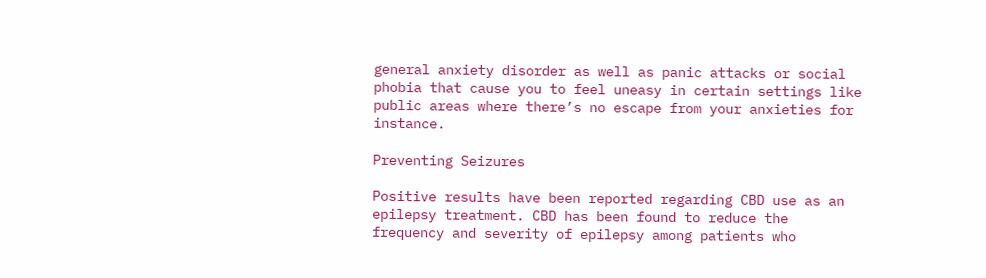general anxiety disorder as well as panic attacks or social phobia that cause you to feel uneasy in certain settings like public areas where there’s no escape from your anxieties for instance.

Preventing Seizures

Positive results have been reported regarding CBD use as an epilepsy treatment. CBD has been found to reduce the frequency and severity of epilepsy among patients who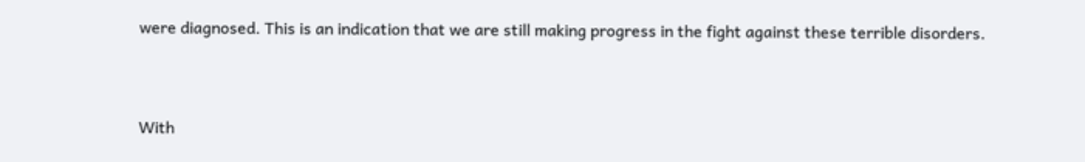were diagnosed. This is an indication that we are still making progress in the fight against these terrible disorders.


With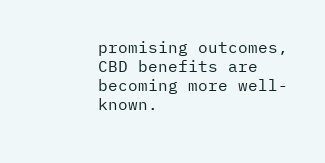promising outcomes, CBD benefits are becoming more well-known.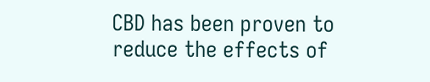CBD has been proven to reduce the effects of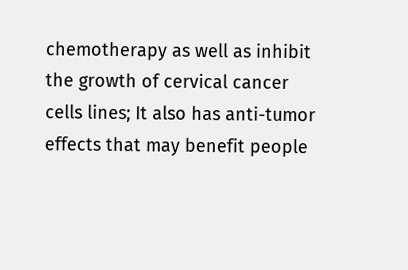chemotherapy as well as inhibit the growth of cervical cancer cells lines; It also has anti-tumor effects that may benefit people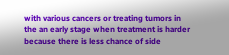with various cancers or treating tumors in the an early stage when treatment is harder because there is less chance of side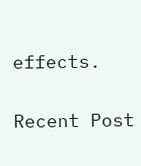effects.


Recent Post